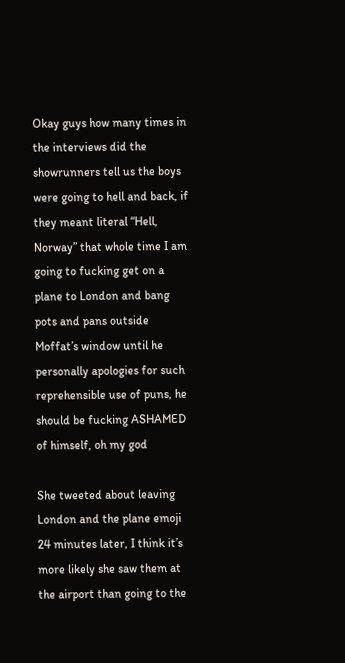Okay guys how many times in the interviews did the showrunners tell us the boys were going to hell and back, if they meant literal “Hell, Norway” that whole time I am going to fucking get on a plane to London and bang pots and pans outside Moffat’s window until he personally apologies for such reprehensible use of puns, he should be fucking ASHAMED of himself, oh my god

She tweeted about leaving London and the plane emoji 24 minutes later, I think it’s more likely she saw them at the airport than going to the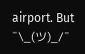airport. But ¯\_(ツ)_/¯